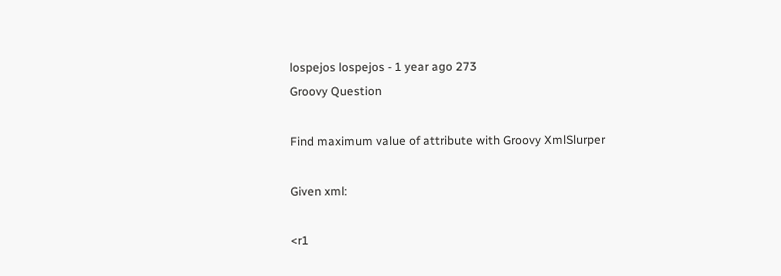lospejos lospejos - 1 year ago 273
Groovy Question

Find maximum value of attribute with Groovy XmlSlurper

Given xml:

<r1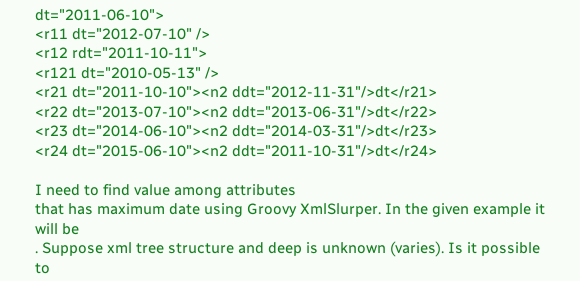dt="2011-06-10">
<r11 dt="2012-07-10" />
<r12 rdt="2011-10-11">
<r121 dt="2010-05-13" />
<r21 dt="2011-10-10"><n2 ddt="2012-11-31"/>dt</r21>
<r22 dt="2013-07-10"><n2 ddt="2013-06-31"/>dt</r22>
<r23 dt="2014-06-10"><n2 ddt="2014-03-31"/>dt</r23>
<r24 dt="2015-06-10"><n2 ddt="2011-10-31"/>dt</r24>

I need to find value among attributes
that has maximum date using Groovy XmlSlurper. In the given example it will be
. Suppose xml tree structure and deep is unknown (varies). Is it possible to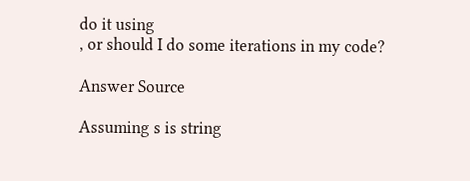do it using
, or should I do some iterations in my code?

Answer Source

Assuming s is string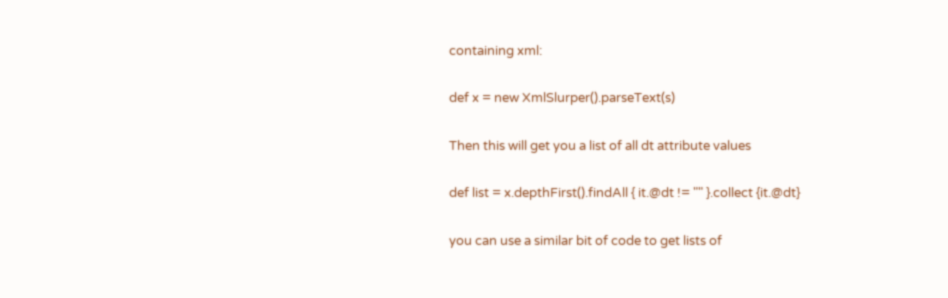containing xml:

def x = new XmlSlurper().parseText(s)

Then this will get you a list of all dt attribute values

def list = x.depthFirst().findAll { it.@dt != "" }.collect {it.@dt}

you can use a similar bit of code to get lists of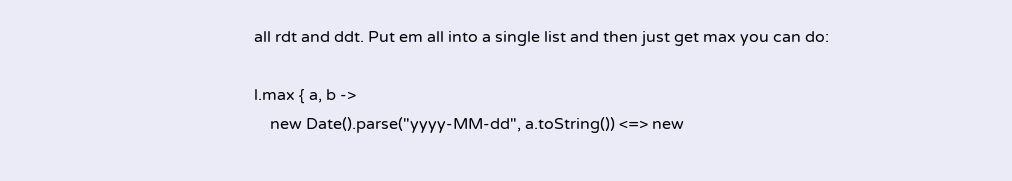all rdt and ddt. Put em all into a single list and then just get max you can do:

l.max { a, b ->
    new Date().parse("yyyy-MM-dd", a.toString()) <=> new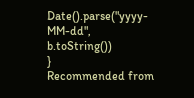Date().parse("yyyy-MM-dd", b.toString())
}
Recommended from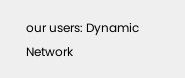our users: Dynamic Network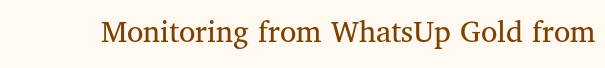Monitoring from WhatsUp Gold from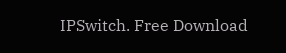IPSwitch. Free Download